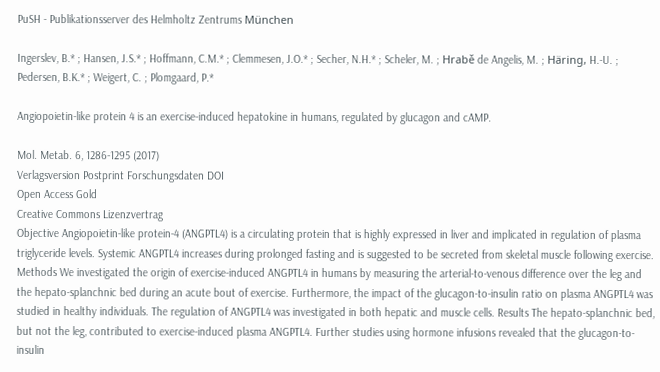PuSH - Publikationsserver des Helmholtz Zentrums München

Ingerslev, B.* ; Hansen, J.S.* ; Hoffmann, C.M.* ; Clemmesen, J.O.* ; Secher, N.H.* ; Scheler, M. ; Hrabě de Angelis, M. ; Häring, H.-U. ; Pedersen, B.K.* ; Weigert, C. ; Plomgaard, P.*

Angiopoietin-like protein 4 is an exercise-induced hepatokine in humans, regulated by glucagon and cAMP.

Mol. Metab. 6, 1286-1295 (2017)
Verlagsversion Postprint Forschungsdaten DOI
Open Access Gold
Creative Commons Lizenzvertrag
Objective Angiopoietin-like protein-4 (ANGPTL4) is a circulating protein that is highly expressed in liver and implicated in regulation of plasma triglyceride levels. Systemic ANGPTL4 increases during prolonged fasting and is suggested to be secreted from skeletal muscle following exercise. Methods We investigated the origin of exercise-induced ANGPTL4 in humans by measuring the arterial-to-venous difference over the leg and the hepato-splanchnic bed during an acute bout of exercise. Furthermore, the impact of the glucagon-to-insulin ratio on plasma ANGPTL4 was studied in healthy individuals. The regulation of ANGPTL4 was investigated in both hepatic and muscle cells. Results The hepato-splanchnic bed, but not the leg, contributed to exercise-induced plasma ANGPTL4. Further studies using hormone infusions revealed that the glucagon-to-insulin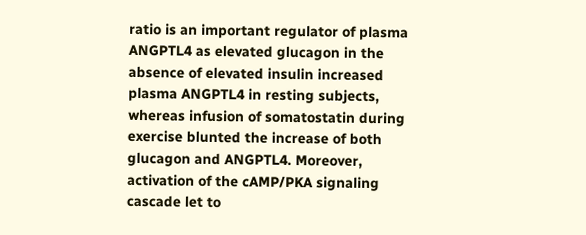ratio is an important regulator of plasma ANGPTL4 as elevated glucagon in the absence of elevated insulin increased plasma ANGPTL4 in resting subjects, whereas infusion of somatostatin during exercise blunted the increase of both glucagon and ANGPTL4. Moreover, activation of the cAMP/PKA signaling cascade let to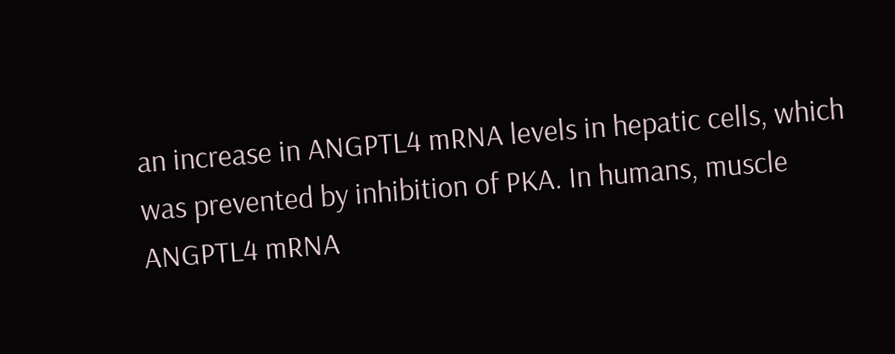an increase in ANGPTL4 mRNA levels in hepatic cells, which was prevented by inhibition of PKA. In humans, muscle ANGPTL4 mRNA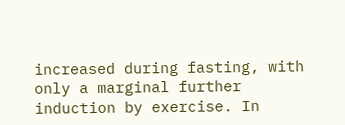increased during fasting, with only a marginal further induction by exercise. In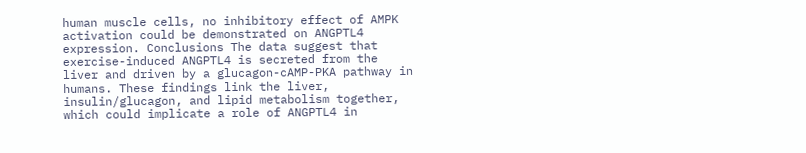human muscle cells, no inhibitory effect of AMPK activation could be demonstrated on ANGPTL4 expression. Conclusions The data suggest that exercise-induced ANGPTL4 is secreted from the liver and driven by a glucagon-cAMP-PKA pathway in humans. These findings link the liver, insulin/glucagon, and lipid metabolism together, which could implicate a role of ANGPTL4 in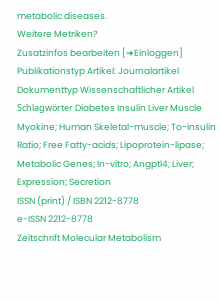metabolic diseases.
Weitere Metriken?
Zusatzinfos bearbeiten [➜Einloggen]
Publikationstyp Artikel: Journalartikel
Dokumenttyp Wissenschaftlicher Artikel
Schlagwörter Diabetes Insulin Liver Muscle Myokine; Human Skeletal-muscle; To-insulin Ratio; Free Fatty-acids; Lipoprotein-lipase; Metabolic Genes; In-vitro; Angptl4; Liver; Expression; Secretion
ISSN (print) / ISBN 2212-8778
e-ISSN 2212-8778
Zeitschrift Molecular Metabolism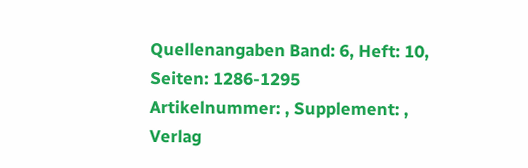Quellenangaben Band: 6, Heft: 10, Seiten: 1286-1295 Artikelnummer: , Supplement: ,
Verlag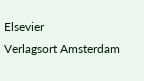Elsevier
Verlagsort Amsterdam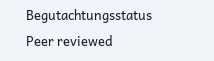Begutachtungsstatus Peer reviewed